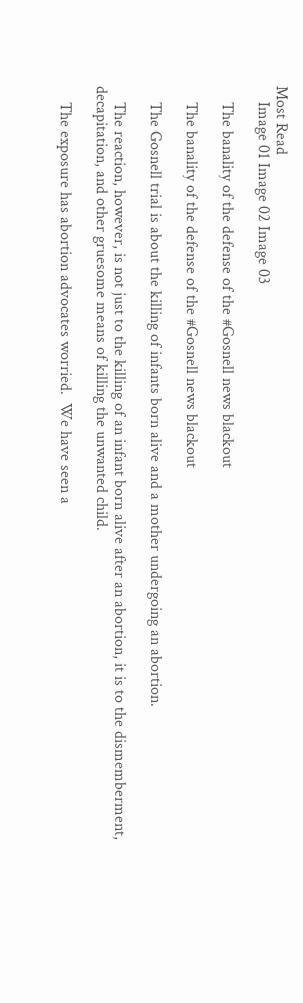Most Read
    Image 01 Image 02 Image 03

    The banality of the defense of the #Gosnell news blackout

    The banality of the defense of the #Gosnell news blackout

    The Gosnell trial is about the killing of infants born alive and a mother undergoing an abortion.

    The reaction, however, is not just to the killing of an infant born alive after an abortion, it is to the dismemberment, decapitation, and other gruesome means of killing the unwanted child.

    The exposure has abortion advocates worried.  We have seen a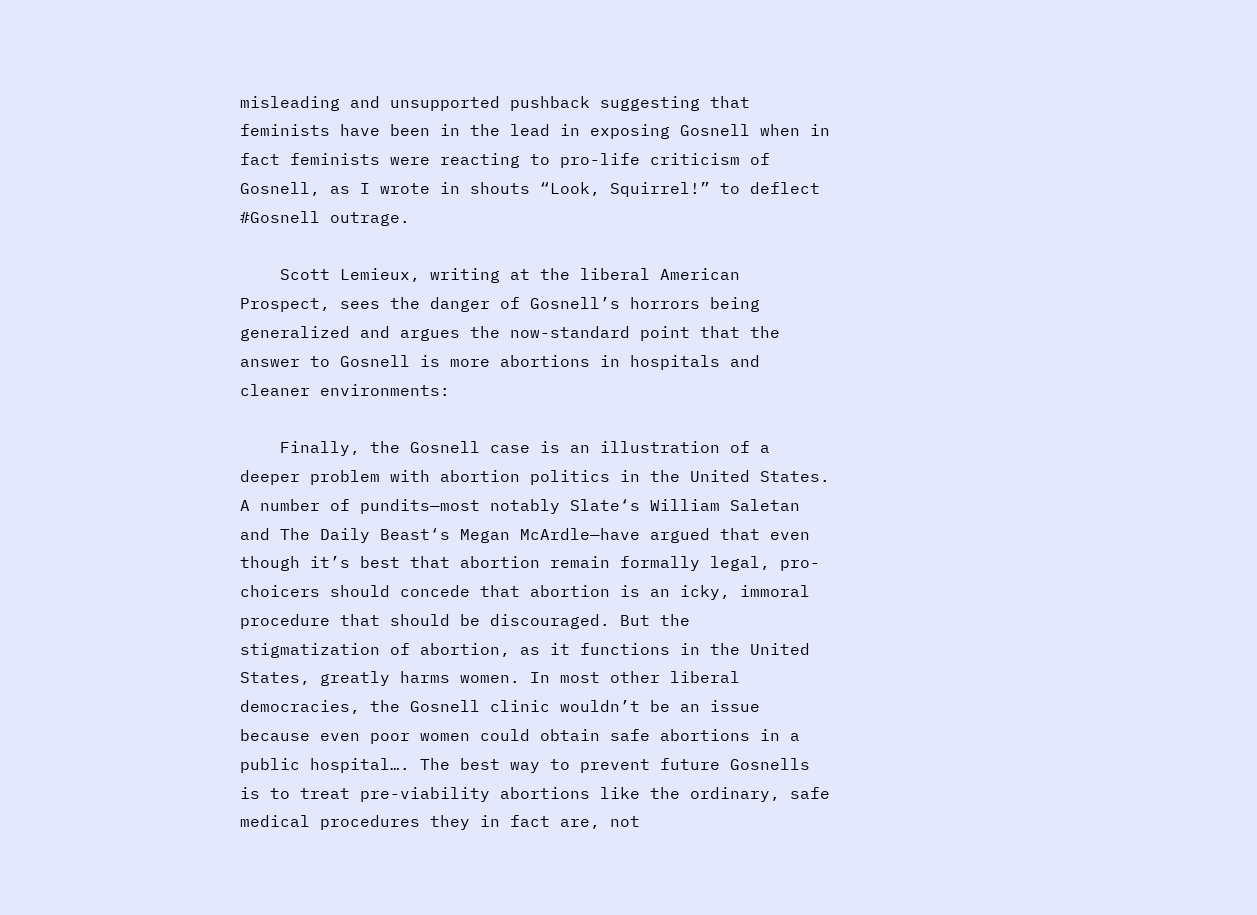misleading and unsupported pushback suggesting that feminists have been in the lead in exposing Gosnell when in fact feminists were reacting to pro-life criticism of Gosnell, as I wrote in shouts “Look, Squirrel!” to deflect #Gosnell outrage.

    Scott Lemieux, writing at the liberal American Prospect, sees the danger of Gosnell’s horrors being generalized and argues the now-standard point that the answer to Gosnell is more abortions in hospitals and cleaner environments:

    Finally, the Gosnell case is an illustration of a deeper problem with abortion politics in the United States. A number of pundits—most notably Slate‘s William Saletan and The Daily Beast‘s Megan McArdle—have argued that even though it’s best that abortion remain formally legal, pro-choicers should concede that abortion is an icky, immoral procedure that should be discouraged. But the stigmatization of abortion, as it functions in the United States, greatly harms women. In most other liberal democracies, the Gosnell clinic wouldn’t be an issue because even poor women could obtain safe abortions in a public hospital…. The best way to prevent future Gosnells is to treat pre-viability abortions like the ordinary, safe medical procedures they in fact are, not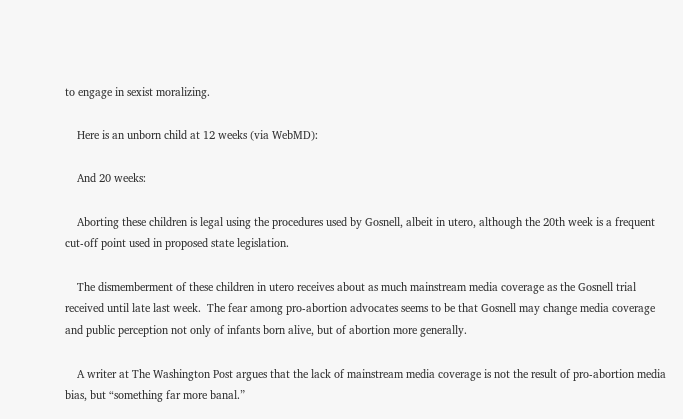to engage in sexist moralizing.

    Here is an unborn child at 12 weeks (via WebMD):

    And 20 weeks:

    Aborting these children is legal using the procedures used by Gosnell, albeit in utero, although the 20th week is a frequent cut-off point used in proposed state legislation.

    The dismemberment of these children in utero receives about as much mainstream media coverage as the Gosnell trial received until late last week.  The fear among pro-abortion advocates seems to be that Gosnell may change media coverage and public perception not only of infants born alive, but of abortion more generally.

    A writer at The Washington Post argues that the lack of mainstream media coverage is not the result of pro-abortion media bias, but “something far more banal.”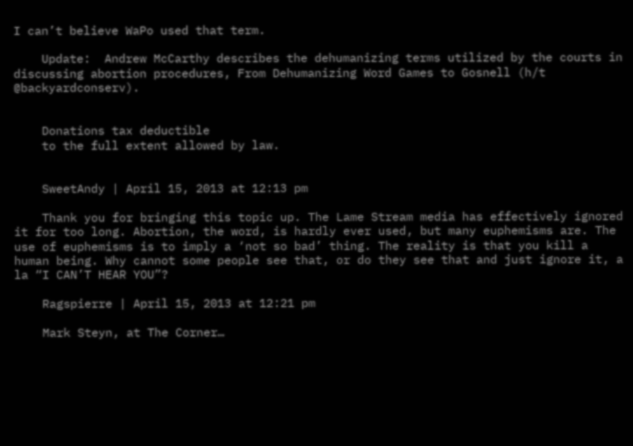I can’t believe WaPo used that term.

    Update:  Andrew McCarthy describes the dehumanizing terms utilized by the courts in discussing abortion procedures, From Dehumanizing Word Games to Gosnell (h/t @backyardconserv).


    Donations tax deductible
    to the full extent allowed by law.


    SweetAndy | April 15, 2013 at 12:13 pm

    Thank you for bringing this topic up. The Lame Stream media has effectively ignored it for too long. Abortion, the word, is hardly ever used, but many euphemisms are. The use of euphemisms is to imply a ‘not so bad’ thing. The reality is that you kill a human being. Why cannot some people see that, or do they see that and just ignore it, a la “I CAN’T HEAR YOU”?

    Ragspierre | April 15, 2013 at 12:21 pm

    Mark Steyn, at The Corner…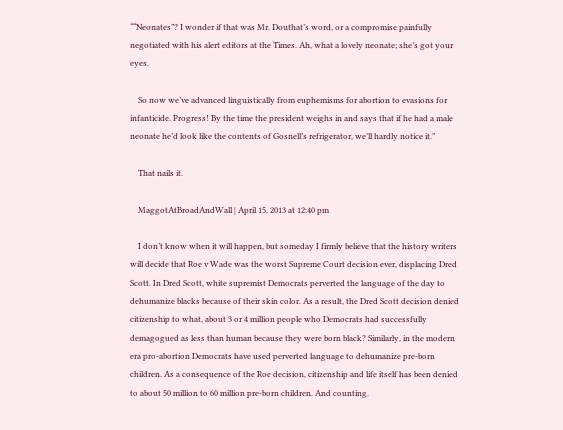““Neonates”? I wonder if that was Mr. Douthat’s word, or a compromise painfully negotiated with his alert editors at the Times. Ah, what a lovely neonate; she’s got your eyes.

    So now we’ve advanced linguistically from euphemisms for abortion to evasions for infanticide. Progress! By the time the president weighs in and says that if he had a male neonate he’d look like the contents of Gosnell’s refrigerator, we’ll hardly notice it.”

    That nails it.

    MaggotAtBroadAndWall | April 15, 2013 at 12:40 pm

    I don’t know when it will happen, but someday I firmly believe that the history writers will decide that Roe v Wade was the worst Supreme Court decision ever, displacing Dred Scott. In Dred Scott, white supremist Democrats perverted the language of the day to dehumanize blacks because of their skin color. As a result, the Dred Scott decision denied citizenship to what, about 3 or 4 million people who Democrats had successfully demagogued as less than human because they were born black? Similarly, in the modern era pro-abortion Democrats have used perverted language to dehumanize pre-born children. As a consequence of the Roe decision, citizenship and life itself has been denied to about 50 million to 60 million pre-born children. And counting.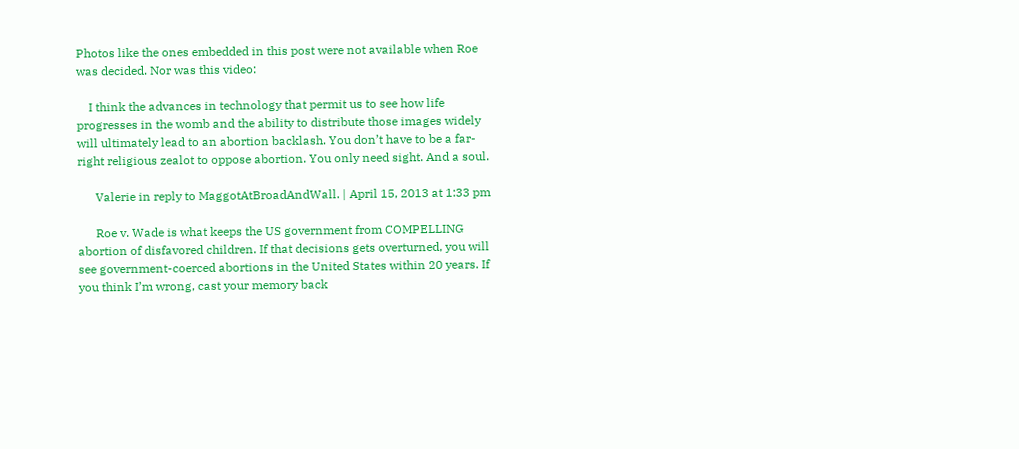Photos like the ones embedded in this post were not available when Roe was decided. Nor was this video:

    I think the advances in technology that permit us to see how life progresses in the womb and the ability to distribute those images widely will ultimately lead to an abortion backlash. You don’t have to be a far-right religious zealot to oppose abortion. You only need sight. And a soul.

      Valerie in reply to MaggotAtBroadAndWall. | April 15, 2013 at 1:33 pm

      Roe v. Wade is what keeps the US government from COMPELLING abortion of disfavored children. If that decisions gets overturned, you will see government-coerced abortions in the United States within 20 years. If you think I’m wrong, cast your memory back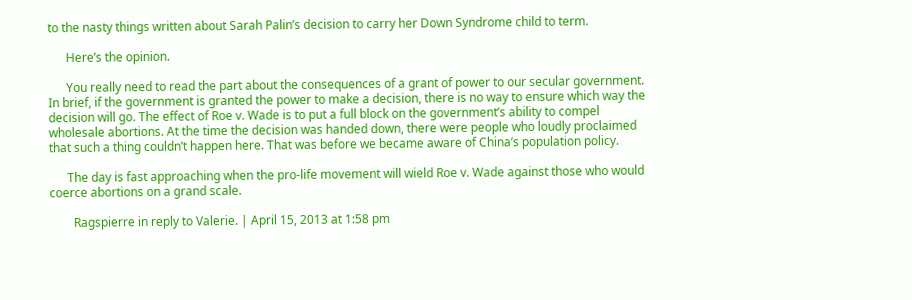to the nasty things written about Sarah Palin’s decision to carry her Down Syndrome child to term.

      Here’s the opinion.

      You really need to read the part about the consequences of a grant of power to our secular government. In brief, if the government is granted the power to make a decision, there is no way to ensure which way the decision will go. The effect of Roe v. Wade is to put a full block on the government’s ability to compel wholesale abortions. At the time the decision was handed down, there were people who loudly proclaimed that such a thing couldn’t happen here. That was before we became aware of China’s population policy.

      The day is fast approaching when the pro-life movement will wield Roe v. Wade against those who would coerce abortions on a grand scale.

        Ragspierre in reply to Valerie. | April 15, 2013 at 1:58 pm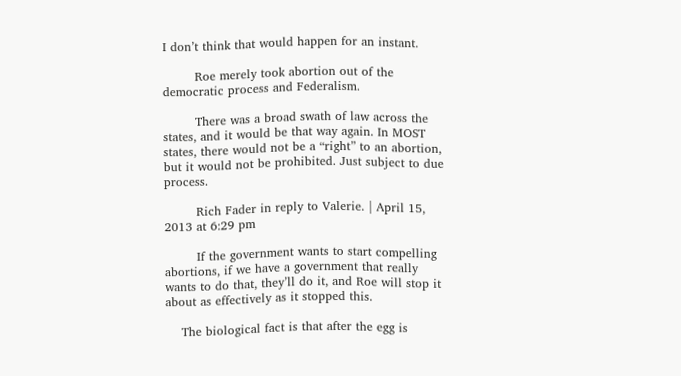I don’t think that would happen for an instant.

        Roe merely took abortion out of the democratic process and Federalism.

        There was a broad swath of law across the states, and it would be that way again. In MOST states, there would not be a “right” to an abortion, but it would not be prohibited. Just subject to due process.

        Rich Fader in reply to Valerie. | April 15, 2013 at 6:29 pm

        If the government wants to start compelling abortions, if we have a government that really wants to do that, they’ll do it, and Roe will stop it about as effectively as it stopped this.

    The biological fact is that after the egg is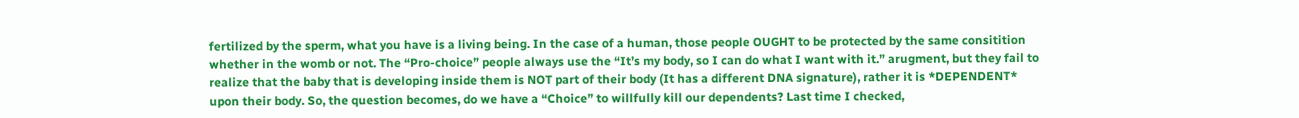fertilized by the sperm, what you have is a living being. In the case of a human, those people OUGHT to be protected by the same consitition whether in the womb or not. The “Pro-choice” people always use the “It’s my body, so I can do what I want with it.” arugment, but they fail to realize that the baby that is developing inside them is NOT part of their body (It has a different DNA signature), rather it is *DEPENDENT* upon their body. So, the question becomes, do we have a “Choice” to willfully kill our dependents? Last time I checked,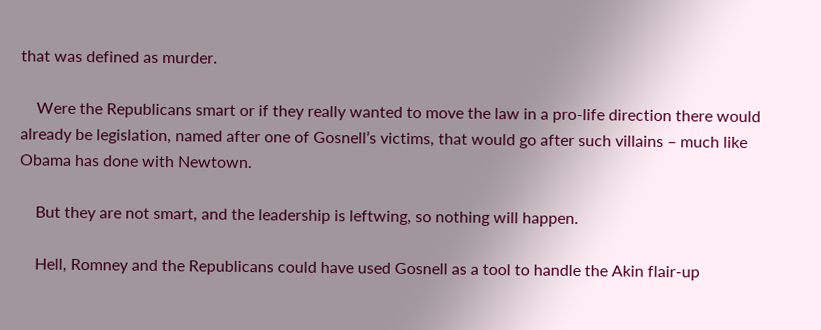that was defined as murder.

    Were the Republicans smart or if they really wanted to move the law in a pro-life direction there would already be legislation, named after one of Gosnell’s victims, that would go after such villains – much like Obama has done with Newtown.

    But they are not smart, and the leadership is leftwing, so nothing will happen.

    Hell, Romney and the Republicans could have used Gosnell as a tool to handle the Akin flair-up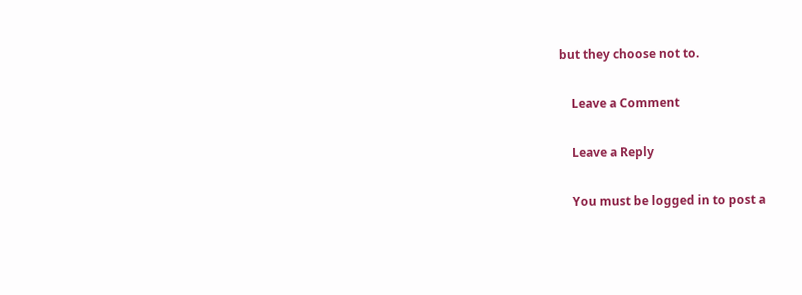but they choose not to.

    Leave a Comment

    Leave a Reply

    You must be logged in to post a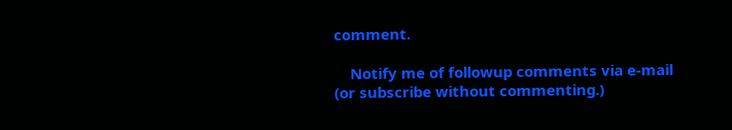comment.

    Notify me of followup comments via e-mail (or subscribe without commenting.)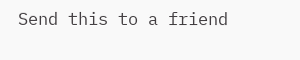Send this to a friend